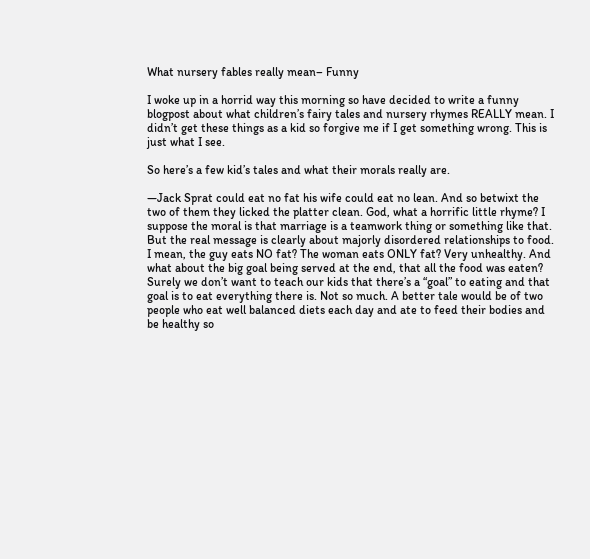What nursery fables really mean– Funny

I woke up in a horrid way this morning so have decided to write a funny blogpost about what children’s fairy tales and nursery rhymes REALLY mean. I didn’t get these things as a kid so forgive me if I get something wrong. This is just what I see.

So here’s a few kid’s tales and what their morals really are.

—Jack Sprat could eat no fat his wife could eat no lean. And so betwixt the two of them they licked the platter clean. God, what a horrific little rhyme? I suppose the moral is that marriage is a teamwork thing or something like that. But the real message is clearly about majorly disordered relationships to food. I mean, the guy eats NO fat? The woman eats ONLY fat? Very unhealthy. And what about the big goal being served at the end, that all the food was eaten? Surely we don’t want to teach our kids that there’s a “goal” to eating and that goal is to eat everything there is. Not so much. A better tale would be of two people who eat well balanced diets each day and ate to feed their bodies and be healthy so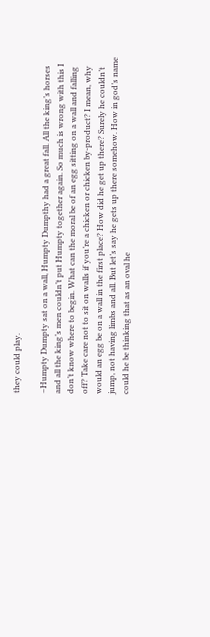they could play.

–Humpty Dumpty sat on a wall, Humpty Dumpthy had a great fall. All the king’s horses and all the king’s men couldn’t put Humpty together again. So much is wrong with this I don’t know where to begin. What can the moral be of an egg sitting on a wall and falling off? Take care not to sit on walls if you’re a chicken or chicken by-product? I mean, why would an egg be on a wall in the first place? How did he get up there? Surely he couldn’t jump, not having limbs and all. But let’s say he gets up there somehow. How in god’s name could he be thinking that as an oval he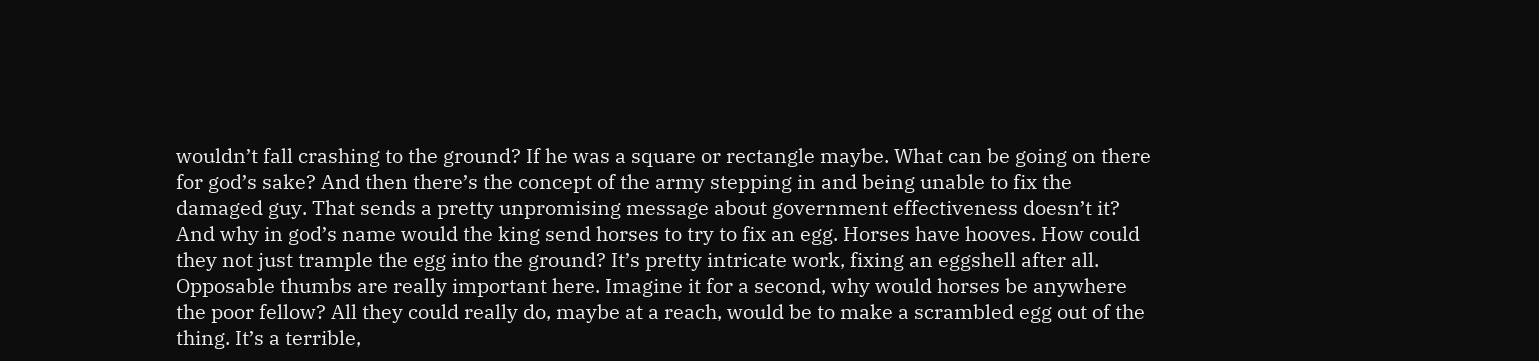wouldn’t fall crashing to the ground? If he was a square or rectangle maybe. What can be going on there for god’s sake? And then there’s the concept of the army stepping in and being unable to fix the damaged guy. That sends a pretty unpromising message about government effectiveness doesn’t it? And why in god’s name would the king send horses to try to fix an egg. Horses have hooves. How could they not just trample the egg into the ground? It’s pretty intricate work, fixing an eggshell after all. Opposable thumbs are really important here. Imagine it for a second, why would horses be anywhere the poor fellow? All they could really do, maybe at a reach, would be to make a scrambled egg out of the thing. It’s a terrible,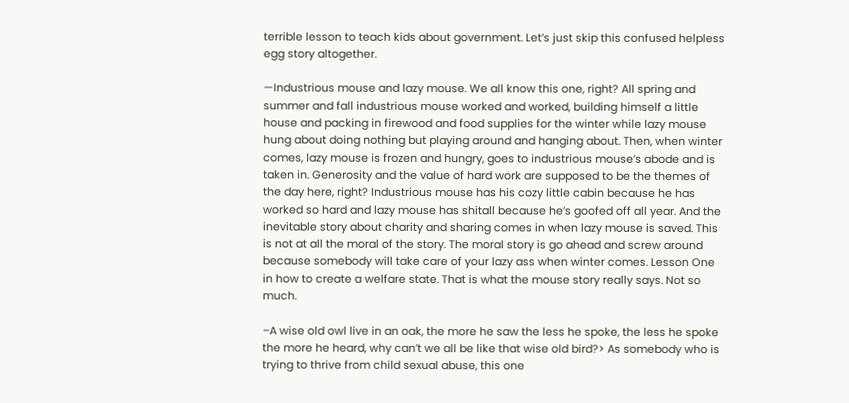terrible lesson to teach kids about government. Let’s just skip this confused helpless egg story altogether.

—Industrious mouse and lazy mouse. We all know this one, right? All spring and summer and fall industrious mouse worked and worked, building himself a little house and packing in firewood and food supplies for the winter while lazy mouse hung about doing nothing but playing around and hanging about. Then, when winter comes, lazy mouse is frozen and hungry, goes to industrious mouse’s abode and is taken in. Generosity and the value of hard work are supposed to be the themes of the day here, right? Industrious mouse has his cozy little cabin because he has worked so hard and lazy mouse has shitall because he’s goofed off all year. And the inevitable story about charity and sharing comes in when lazy mouse is saved. This is not at all the moral of the story. The moral story is go ahead and screw around because somebody will take care of your lazy ass when winter comes. Lesson One in how to create a welfare state. That is what the mouse story really says. Not so much.

–A wise old owl live in an oak, the more he saw the less he spoke, the less he spoke the more he heard, why can’t we all be like that wise old bird?> As somebody who is trying to thrive from child sexual abuse, this one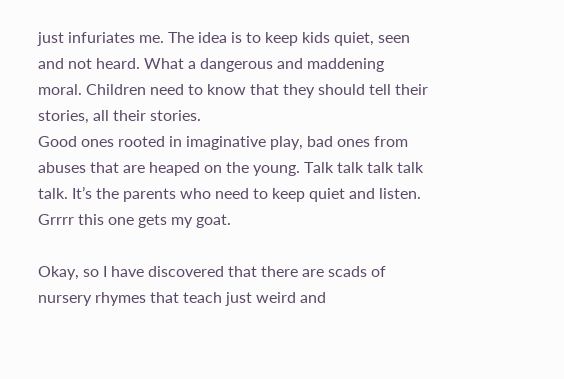just infuriates me. The idea is to keep kids quiet, seen and not heard. What a dangerous and maddening moral. Children need to know that they should tell their stories, all their stories.
Good ones rooted in imaginative play, bad ones from abuses that are heaped on the young. Talk talk talk talk talk. It’s the parents who need to keep quiet and listen. Grrrr this one gets my goat.

Okay, so I have discovered that there are scads of nursery rhymes that teach just weird and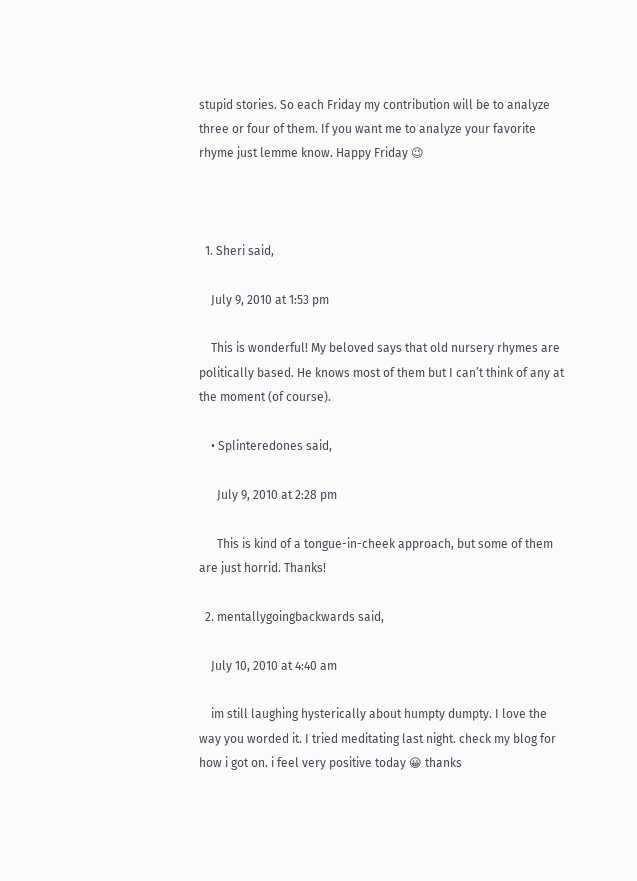stupid stories. So each Friday my contribution will be to analyze three or four of them. If you want me to analyze your favorite rhyme just lemme know. Happy Friday 😉



  1. Sheri said,

    July 9, 2010 at 1:53 pm

    This is wonderful! My beloved says that old nursery rhymes are politically based. He knows most of them but I can’t think of any at the moment (of course).

    • Splinteredones said,

      July 9, 2010 at 2:28 pm

      This is kind of a tongue-in-cheek approach, but some of them are just horrid. Thanks!

  2. mentallygoingbackwards said,

    July 10, 2010 at 4:40 am

    im still laughing hysterically about humpty dumpty. I love the way you worded it. I tried meditating last night. check my blog for how i got on. i feel very positive today 😀 thanks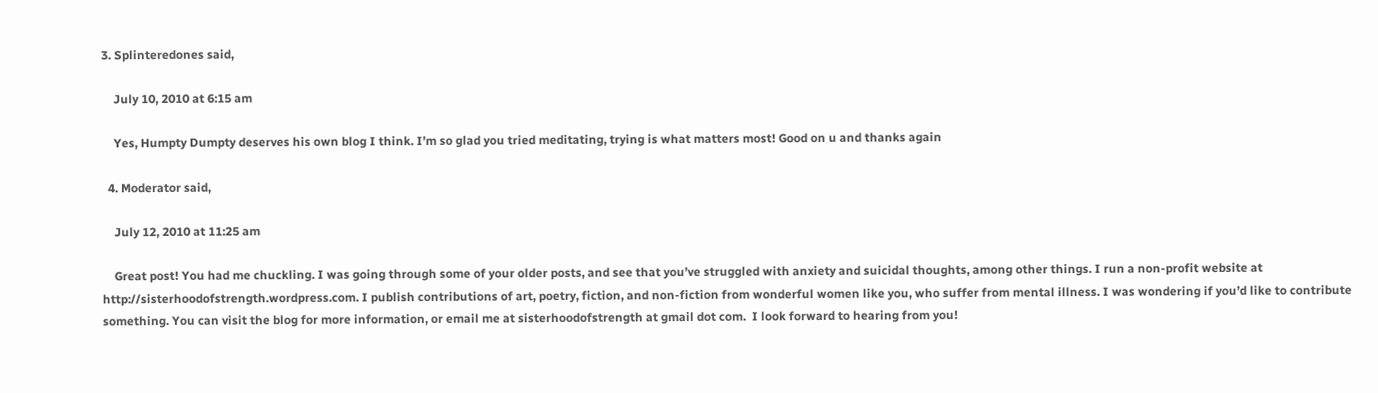3. Splinteredones said,

    July 10, 2010 at 6:15 am

    Yes, Humpty Dumpty deserves his own blog I think. I’m so glad you tried meditating, trying is what matters most! Good on u and thanks again

  4. Moderator said,

    July 12, 2010 at 11:25 am

    Great post! You had me chuckling. I was going through some of your older posts, and see that you’ve struggled with anxiety and suicidal thoughts, among other things. I run a non-profit website at http://sisterhoodofstrength.wordpress.com. I publish contributions of art, poetry, fiction, and non-fiction from wonderful women like you, who suffer from mental illness. I was wondering if you’d like to contribute something. You can visit the blog for more information, or email me at sisterhoodofstrength at gmail dot com.  I look forward to hearing from you!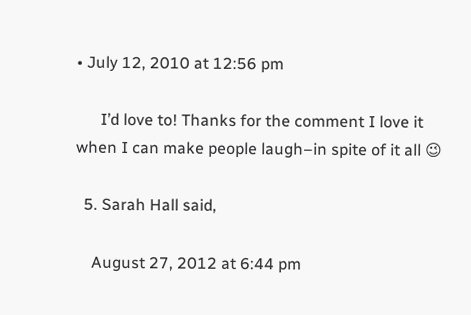• July 12, 2010 at 12:56 pm

      I’d love to! Thanks for the comment I love it when I can make people laugh–in spite of it all 😉

  5. Sarah Hall said,

    August 27, 2012 at 6:44 pm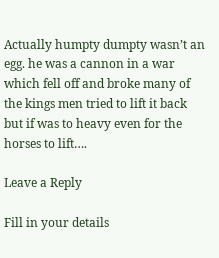Actually humpty dumpty wasn’t an egg. he was a cannon in a war which fell off and broke many of the kings men tried to lift it back but if was to heavy even for the horses to lift….

Leave a Reply

Fill in your details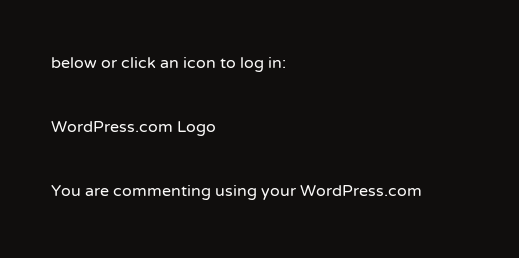below or click an icon to log in:

WordPress.com Logo

You are commenting using your WordPress.com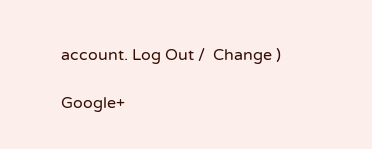account. Log Out /  Change )

Google+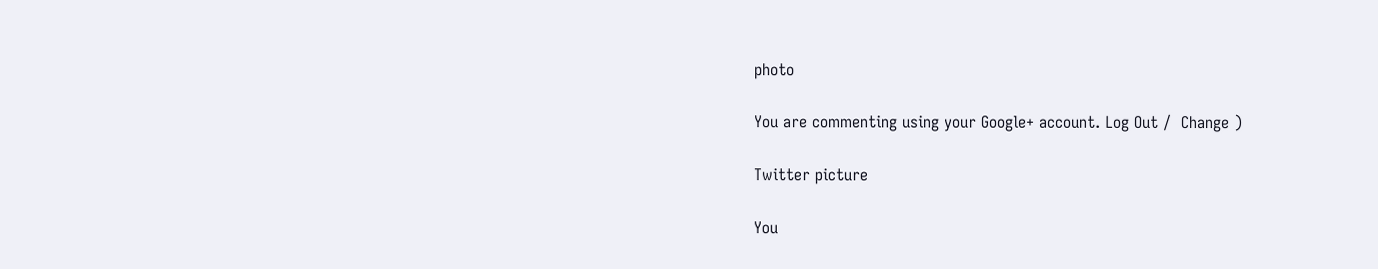photo

You are commenting using your Google+ account. Log Out /  Change )

Twitter picture

You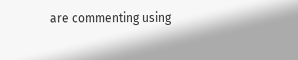are commenting using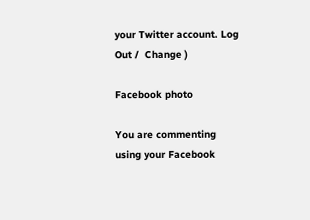your Twitter account. Log Out /  Change )

Facebook photo

You are commenting using your Facebook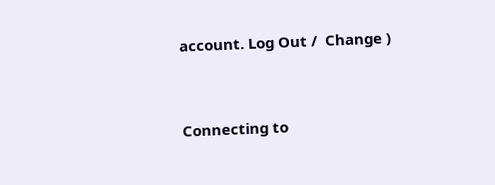account. Log Out /  Change )


Connecting to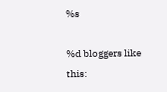%s

%d bloggers like this: